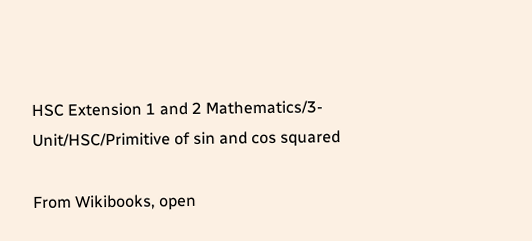HSC Extension 1 and 2 Mathematics/3-Unit/HSC/Primitive of sin and cos squared

From Wikibooks, open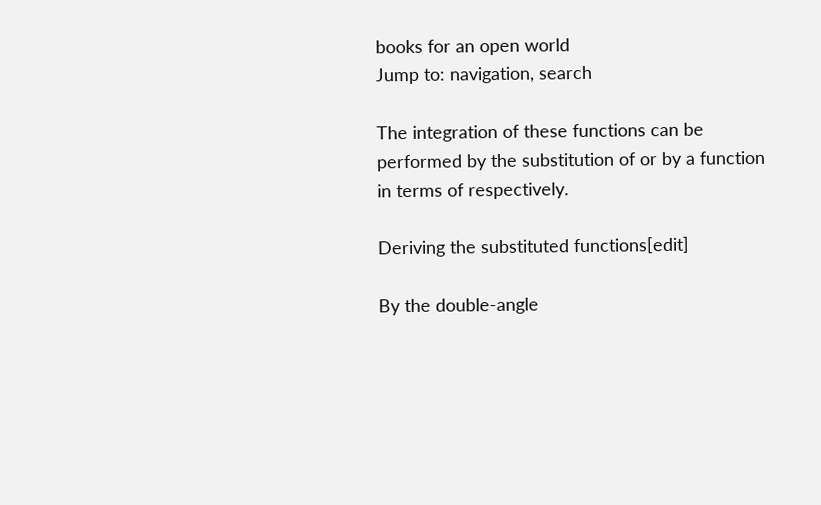books for an open world
Jump to: navigation, search

The integration of these functions can be performed by the substitution of or by a function in terms of respectively.

Deriving the substituted functions[edit]

By the double-angle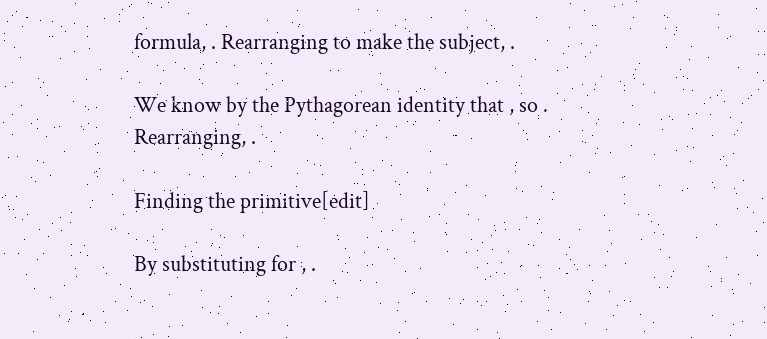formula, . Rearranging to make the subject, .

We know by the Pythagorean identity that , so . Rearranging, .

Finding the primitive[edit]

By substituting for , .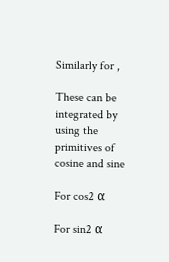Similarly for ,

These can be integrated by using the primitives of cosine and sine

For cos2 α

For sin2 α